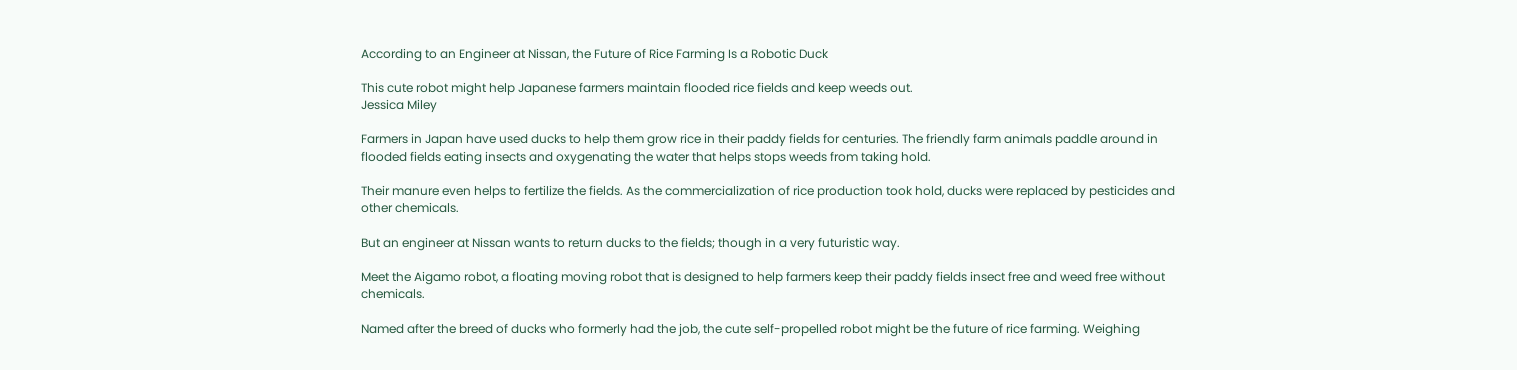According to an Engineer at Nissan, the Future of Rice Farming Is a Robotic Duck

This cute robot might help Japanese farmers maintain flooded rice fields and keep weeds out.
Jessica Miley

Farmers in Japan have used ducks to help them grow rice in their paddy fields for centuries. The friendly farm animals paddle around in flooded fields eating insects and oxygenating the water that helps stops weeds from taking hold.

Their manure even helps to fertilize the fields. As the commercialization of rice production took hold, ducks were replaced by pesticides and other chemicals.

But an engineer at Nissan wants to return ducks to the fields; though in a very futuristic way.

Meet the Aigamo robot, a floating moving robot that is designed to help farmers keep their paddy fields insect free and weed free without chemicals.

Named after the breed of ducks who formerly had the job, the cute self-propelled robot might be the future of rice farming. Weighing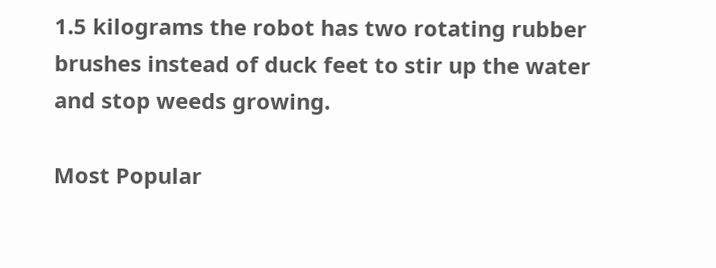1.5 kilograms the robot has two rotating rubber brushes instead of duck feet to stir up the water and stop weeds growing.

Most Popular